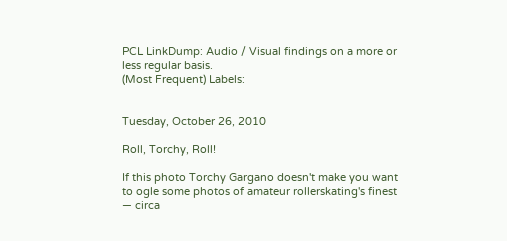PCL LinkDump: Audio / Visual findings on a more or less regular basis.
(Most Frequent) Labels:


Tuesday, October 26, 2010

Roll, Torchy, Roll!

If this photo Torchy Gargano doesn't make you want to ogle some photos of amateur rollerskating's finest — circa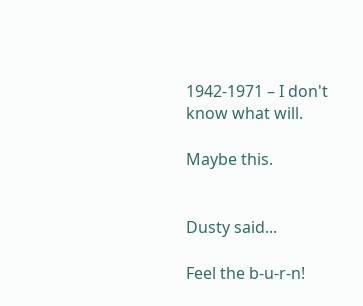1942-1971 – I don't know what will.

Maybe this.


Dusty said...

Feel the b-u-r-n!